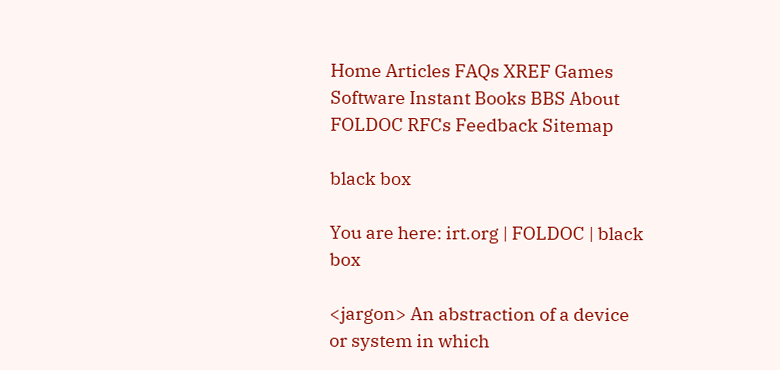Home Articles FAQs XREF Games Software Instant Books BBS About FOLDOC RFCs Feedback Sitemap

black box

You are here: irt.org | FOLDOC | black box

<jargon> An abstraction of a device or system in which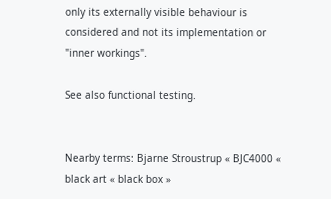only its externally visible behaviour is considered and not its implementation or "inner workings".

See also functional testing.


Nearby terms: Bjarne Stroustrup « BJC4000 « black art « black box »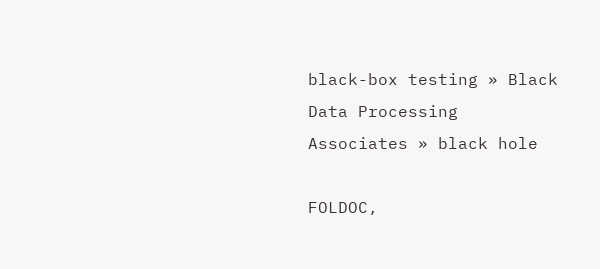black-box testing » Black Data Processing Associates » black hole

FOLDOC,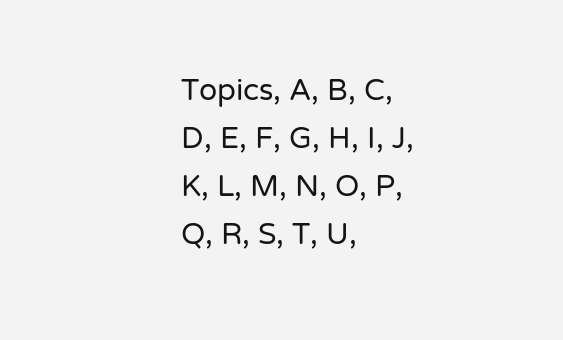Topics, A, B, C, D, E, F, G, H, I, J, K, L, M, N, O, P, Q, R, S, T, U,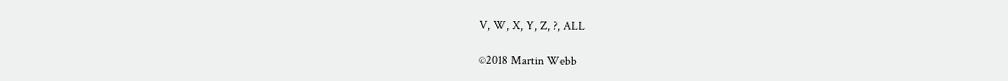V, W, X, Y, Z, ?, ALL

©2018 Martin Webb